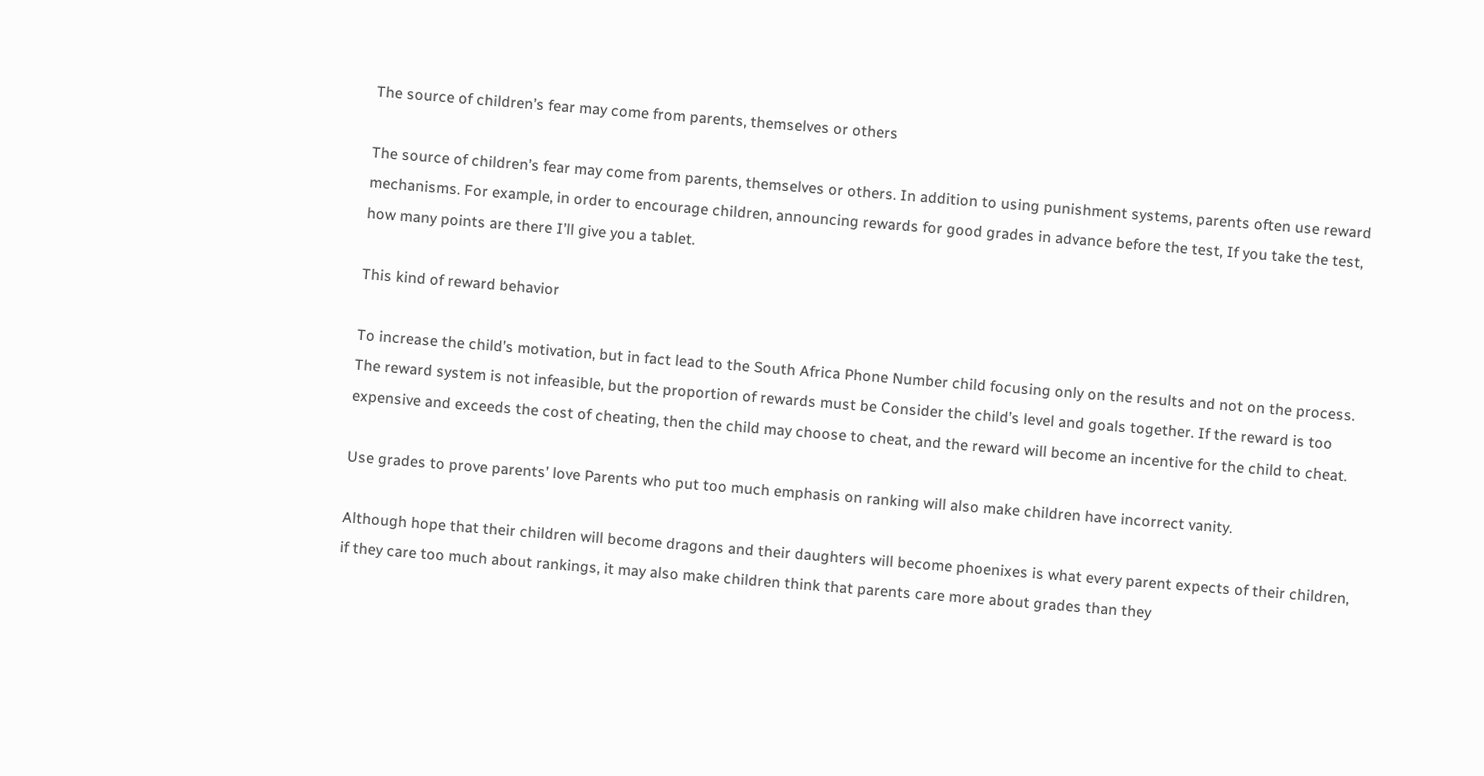The source of children’s fear may come from parents, themselves or others

The source of children’s fear may come from parents, themselves or others. In addition to using punishment systems, parents often use reward mechanisms. For example, in order to encourage children, announcing rewards for good grades in advance before the test, If you take the test, how many points are there I’ll give you a tablet.

This kind of reward behavior

To increase the child’s motivation, but in fact lead to the South Africa Phone Number child focusing only on the results and not on the process. The reward system is not infeasible, but the proportion of rewards must be Consider the child’s level and goals together. If the reward is too expensive and exceeds the cost of cheating, then the child may choose to cheat, and the reward will become an incentive for the child to cheat.

Use grades to prove parents’ love Parents who put too much emphasis on ranking will also make children have incorrect vanity.

Although hope that their children will become dragons and their daughters will become phoenixes is what every parent expects of their children, if they care too much about rankings, it may also make children think that parents care more about grades than they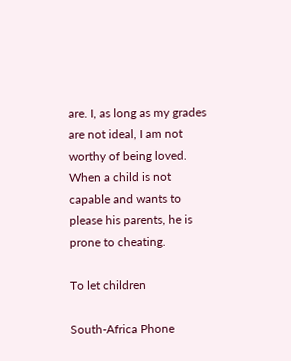are. I, as long as my grades are not ideal, I am not worthy of being loved. When a child is not capable and wants to please his parents, he is prone to cheating.

To let children

South-Africa Phone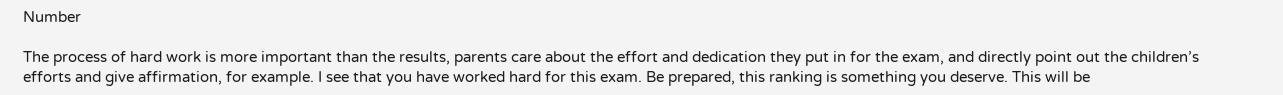Number

The process of hard work is more important than the results, parents care about the effort and dedication they put in for the exam, and directly point out the children’s efforts and give affirmation, for example. I see that you have worked hard for this exam. Be prepared, this ranking is something you deserve. This will be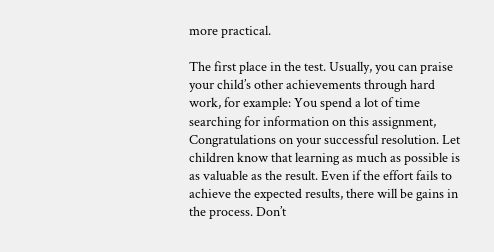more practical.

The first place in the test. Usually, you can praise your child’s other achievements through hard work, for example: You spend a lot of time searching for information on this assignment, Congratulations on your successful resolution. Let children know that learning as much as possible is as valuable as the result. Even if the effort fails to achieve the expected results, there will be gains in the process. Don’t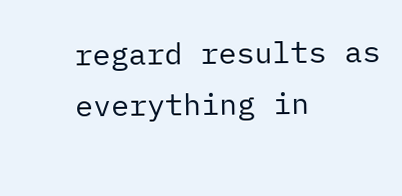regard results as everything in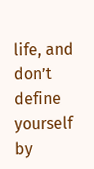life, and don’t define yourself by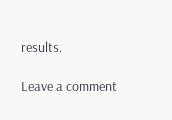results.

Leave a comment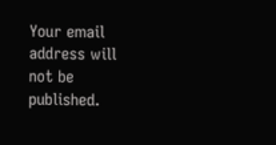Your email address will not be published.